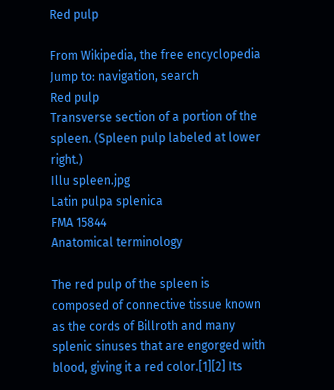Red pulp

From Wikipedia, the free encyclopedia
Jump to: navigation, search
Red pulp
Transverse section of a portion of the spleen. (Spleen pulp labeled at lower right.)
Illu spleen.jpg
Latin pulpa splenica
FMA 15844
Anatomical terminology

The red pulp of the spleen is composed of connective tissue known as the cords of Billroth and many splenic sinuses that are engorged with blood, giving it a red color.[1][2] Its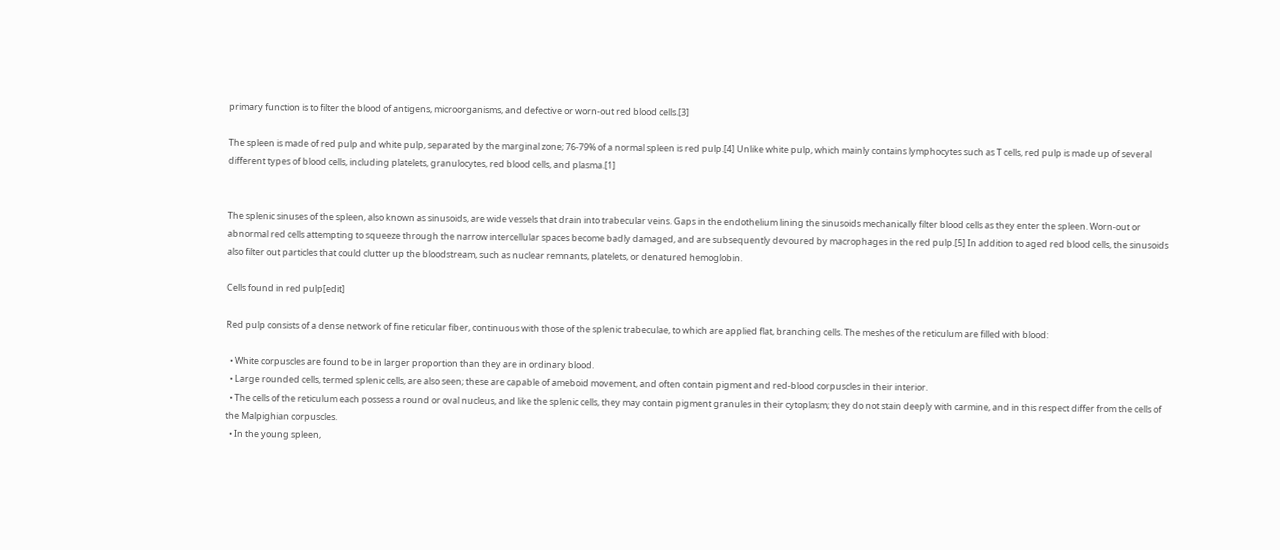primary function is to filter the blood of antigens, microorganisms, and defective or worn-out red blood cells.[3]

The spleen is made of red pulp and white pulp, separated by the marginal zone; 76-79% of a normal spleen is red pulp.[4] Unlike white pulp, which mainly contains lymphocytes such as T cells, red pulp is made up of several different types of blood cells, including platelets, granulocytes, red blood cells, and plasma.[1]


The splenic sinuses of the spleen, also known as sinusoids, are wide vessels that drain into trabecular veins. Gaps in the endothelium lining the sinusoids mechanically filter blood cells as they enter the spleen. Worn-out or abnormal red cells attempting to squeeze through the narrow intercellular spaces become badly damaged, and are subsequently devoured by macrophages in the red pulp.[5] In addition to aged red blood cells, the sinusoids also filter out particles that could clutter up the bloodstream, such as nuclear remnants, platelets, or denatured hemoglobin.

Cells found in red pulp[edit]

Red pulp consists of a dense network of fine reticular fiber, continuous with those of the splenic trabeculae, to which are applied flat, branching cells. The meshes of the reticulum are filled with blood:

  • White corpuscles are found to be in larger proportion than they are in ordinary blood.
  • Large rounded cells, termed splenic cells, are also seen; these are capable of ameboid movement, and often contain pigment and red-blood corpuscles in their interior.
  • The cells of the reticulum each possess a round or oval nucleus, and like the splenic cells, they may contain pigment granules in their cytoplasm; they do not stain deeply with carmine, and in this respect differ from the cells of the Malpighian corpuscles.
  • In the young spleen,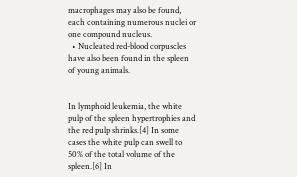macrophages may also be found, each containing numerous nuclei or one compound nucleus.
  • Nucleated red-blood corpuscles have also been found in the spleen of young animals.


In lymphoid leukemia, the white pulp of the spleen hypertrophies and the red pulp shrinks.[4] In some cases the white pulp can swell to 50% of the total volume of the spleen.[6] In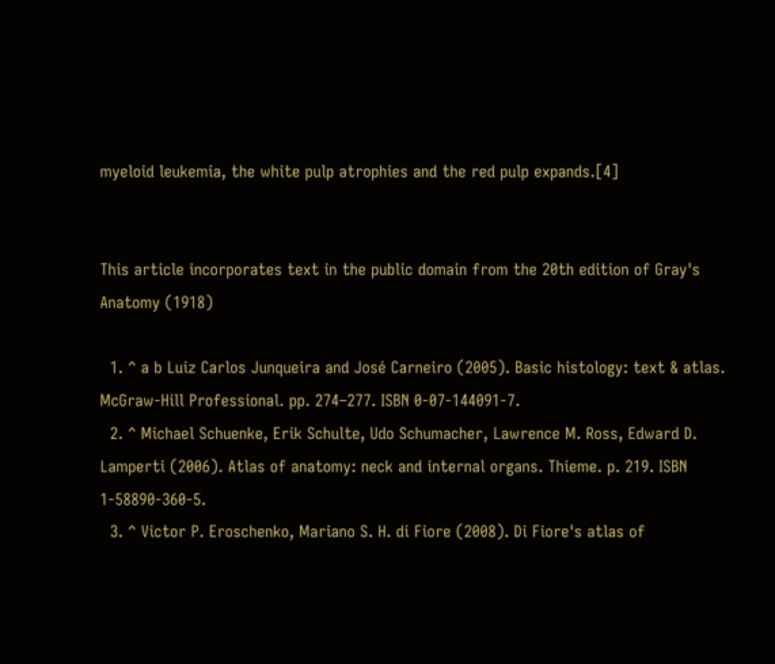myeloid leukemia, the white pulp atrophies and the red pulp expands.[4]


This article incorporates text in the public domain from the 20th edition of Gray's Anatomy (1918)

  1. ^ a b Luiz Carlos Junqueira and José Carneiro (2005). Basic histology: text & atlas. McGraw-Hill Professional. pp. 274–277. ISBN 0-07-144091-7.
  2. ^ Michael Schuenke, Erik Schulte, Udo Schumacher, Lawrence M. Ross, Edward D. Lamperti (2006). Atlas of anatomy: neck and internal organs. Thieme. p. 219. ISBN 1-58890-360-5.
  3. ^ Victor P. Eroschenko, Mariano S. H. di Fiore (2008). Di Fiore's atlas of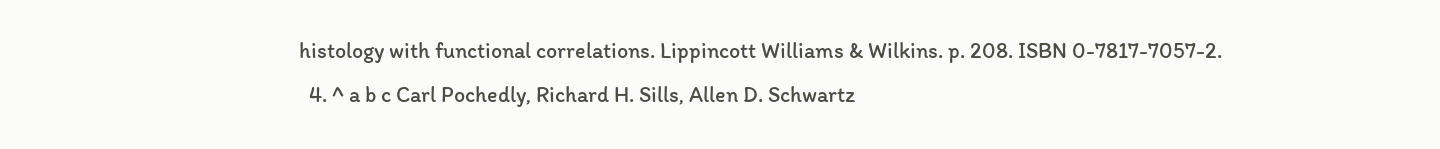histology with functional correlations. Lippincott Williams & Wilkins. p. 208. ISBN 0-7817-7057-2.
  4. ^ a b c Carl Pochedly, Richard H. Sills, Allen D. Schwartz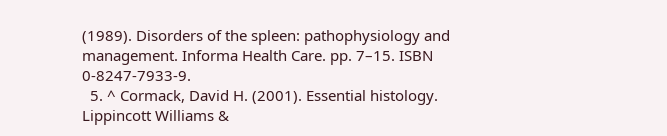(1989). Disorders of the spleen: pathophysiology and management. Informa Health Care. pp. 7–15. ISBN 0-8247-7933-9.
  5. ^ Cormack, David H. (2001). Essential histology. Lippincott Williams &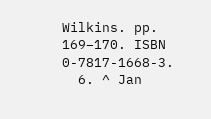Wilkins. pp. 169–170. ISBN 0-7817-1668-3.
  6. ^ Jan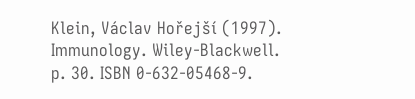Klein, Václav Hořejší (1997). Immunology. Wiley-Blackwell. p. 30. ISBN 0-632-05468-9.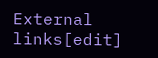External links[edit]